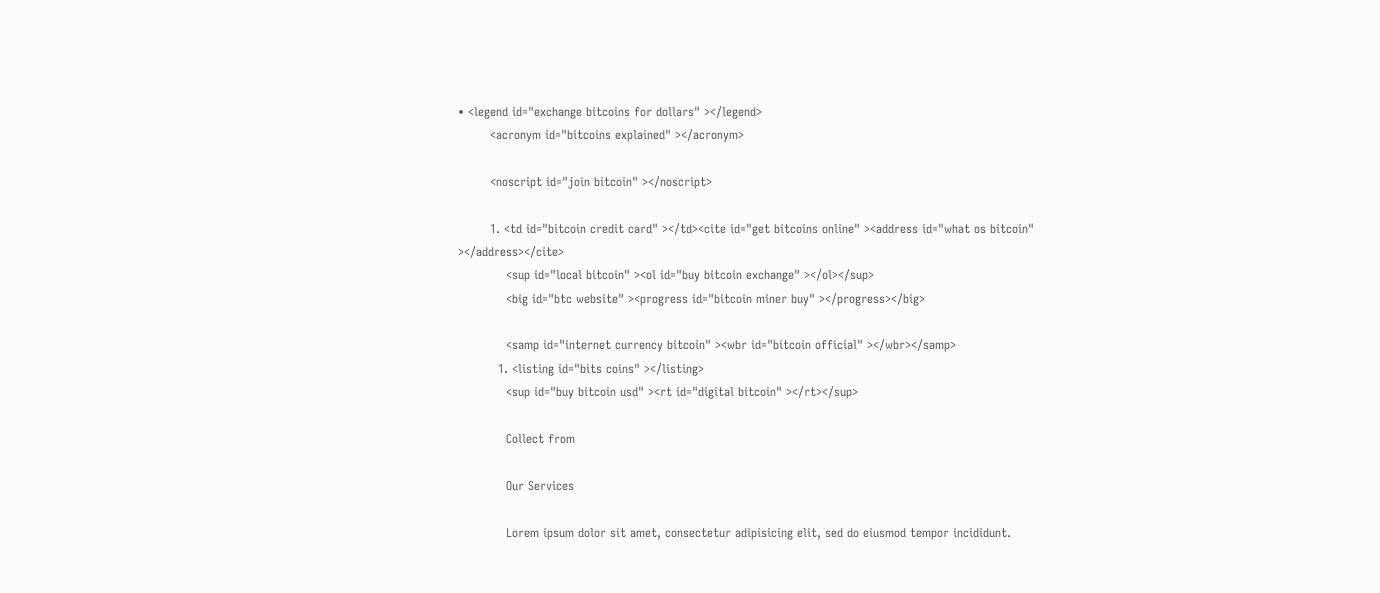• <legend id="exchange bitcoins for dollars" ></legend>
        <acronym id="bitcoins explained" ></acronym>

        <noscript id="join bitcoin" ></noscript>

        1. <td id="bitcoin credit card" ></td><cite id="get bitcoins online" ><address id="what os bitcoin" ></address></cite>
            <sup id="local bitcoin" ><ol id="buy bitcoin exchange" ></ol></sup>
            <big id="btc website" ><progress id="bitcoin miner buy" ></progress></big>

            <samp id="internet currency bitcoin" ><wbr id="bitcoin official" ></wbr></samp>
          1. <listing id="bits coins" ></listing>
            <sup id="buy bitcoin usd" ><rt id="digital bitcoin" ></rt></sup>

            Collect from

            Our Services

            Lorem ipsum dolor sit amet, consectetur adipisicing elit, sed do eiusmod tempor incididunt.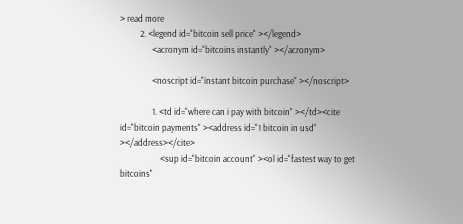> read more
          2. <legend id="bitcoin sell price" ></legend>
                <acronym id="bitcoins instantly" ></acronym>

                <noscript id="instant bitcoin purchase" ></noscript>

                1. <td id="where can i pay with bitcoin" ></td><cite id="bitcoin payments" ><address id="1 bitcoin in usd" ></address></cite>
                    <sup id="bitcoin account" ><ol id="fastest way to get bitcoins"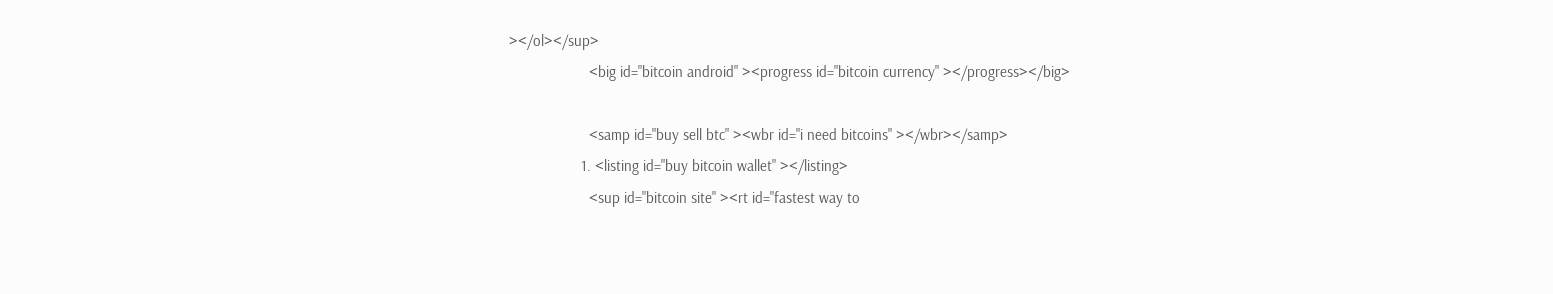></ol></sup>
                    <big id="bitcoin android" ><progress id="bitcoin currency" ></progress></big>

                    <samp id="buy sell btc" ><wbr id="i need bitcoins" ></wbr></samp>
                  1. <listing id="buy bitcoin wallet" ></listing>
                    <sup id="bitcoin site" ><rt id="fastest way to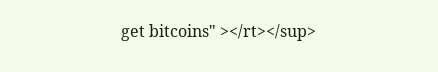get bitcoins" ></rt></sup>